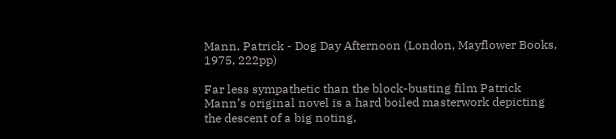Mann, Patrick - Dog Day Afternoon (London, Mayflower Books, 1975, 222pp)

Far less sympathetic than the block-busting film Patrick Mann’s original novel is a hard boiled masterwork depicting the descent of a big noting,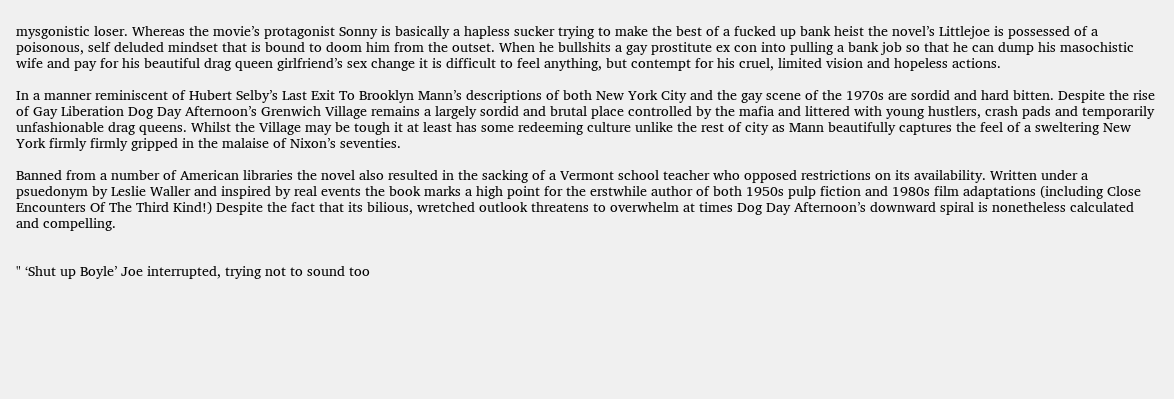mysgonistic loser. Whereas the movie’s protagonist Sonny is basically a hapless sucker trying to make the best of a fucked up bank heist the novel’s Littlejoe is possessed of a poisonous, self deluded mindset that is bound to doom him from the outset. When he bullshits a gay prostitute ex con into pulling a bank job so that he can dump his masochistic wife and pay for his beautiful drag queen girlfriend’s sex change it is difficult to feel anything, but contempt for his cruel, limited vision and hopeless actions.

In a manner reminiscent of Hubert Selby’s Last Exit To Brooklyn Mann’s descriptions of both New York City and the gay scene of the 1970s are sordid and hard bitten. Despite the rise of Gay Liberation Dog Day Afternoon’s Grenwich Village remains a largely sordid and brutal place controlled by the mafia and littered with young hustlers, crash pads and temporarily unfashionable drag queens. Whilst the Village may be tough it at least has some redeeming culture unlike the rest of city as Mann beautifully captures the feel of a sweltering New York firmly firmly gripped in the malaise of Nixon’s seventies.

Banned from a number of American libraries the novel also resulted in the sacking of a Vermont school teacher who opposed restrictions on its availability. Written under a psuedonym by Leslie Waller and inspired by real events the book marks a high point for the erstwhile author of both 1950s pulp fiction and 1980s film adaptations (including Close Encounters Of The Third Kind!) Despite the fact that its bilious, wretched outlook threatens to overwhelm at times Dog Day Afternoon’s downward spiral is nonetheless calculated and compelling.


" ‘Shut up Boyle’ Joe interrupted, trying not to sound too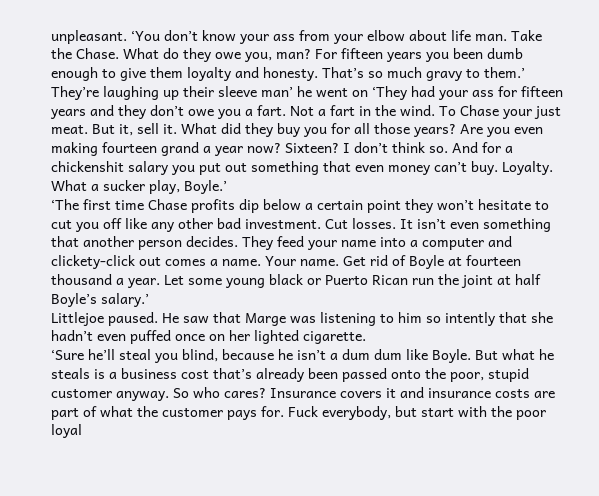unpleasant. ‘You don’t know your ass from your elbow about life man. Take the Chase. What do they owe you, man? For fifteen years you been dumb enough to give them loyalty and honesty. That’s so much gravy to them.’
They’re laughing up their sleeve man’ he went on ‘They had your ass for fifteen years and they don’t owe you a fart. Not a fart in the wind. To Chase your just meat. But it, sell it. What did they buy you for all those years? Are you even making fourteen grand a year now? Sixteen? I don’t think so. And for a chickenshit salary you put out something that even money can’t buy. Loyalty. What a sucker play, Boyle.’
‘The first time Chase profits dip below a certain point they won’t hesitate to cut you off like any other bad investment. Cut losses. It isn’t even something that another person decides. They feed your name into a computer and clickety-click out comes a name. Your name. Get rid of Boyle at fourteen thousand a year. Let some young black or Puerto Rican run the joint at half Boyle’s salary.’
Littlejoe paused. He saw that Marge was listening to him so intently that she hadn’t even puffed once on her lighted cigarette.
‘Sure he’ll steal you blind, because he isn’t a dum dum like Boyle. But what he steals is a business cost that’s already been passed onto the poor, stupid customer anyway. So who cares? Insurance covers it and insurance costs are part of what the customer pays for. Fuck everybody, but start with the poor loyal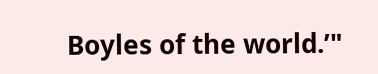Boyles of the world.’"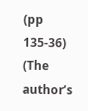(pp 135-36)
(The author’s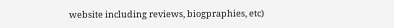website including reviews, biogpraphies, etc)